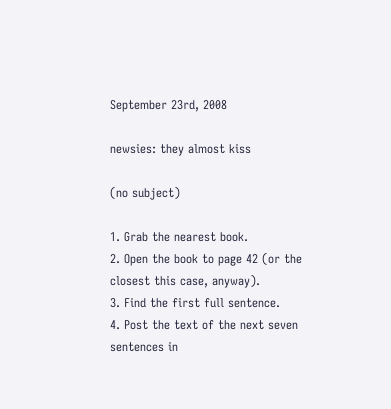September 23rd, 2008

newsies: they almost kiss

(no subject)

1. Grab the nearest book.
2. Open the book to page 42 (or the closest this case, anyway).
3. Find the first full sentence.
4. Post the text of the next seven sentences in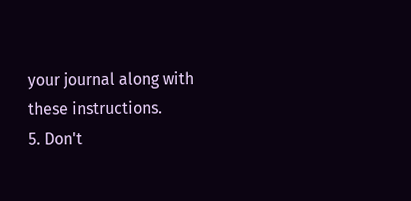your journal along with these instructions.
5. Don't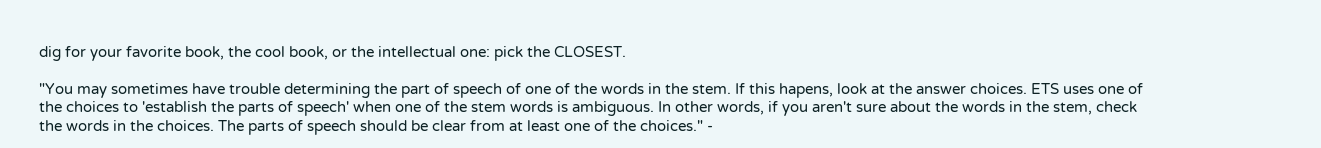dig for your favorite book, the cool book, or the intellectual one: pick the CLOSEST.

"You may sometimes have trouble determining the part of speech of one of the words in the stem. If this hapens, look at the answer choices. ETS uses one of the choices to 'establish the parts of speech' when one of the stem words is ambiguous. In other words, if you aren't sure about the words in the stem, check the words in the choices. The parts of speech should be clear from at least one of the choices." -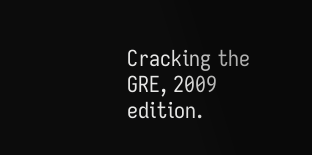Cracking the GRE, 2009 edition.